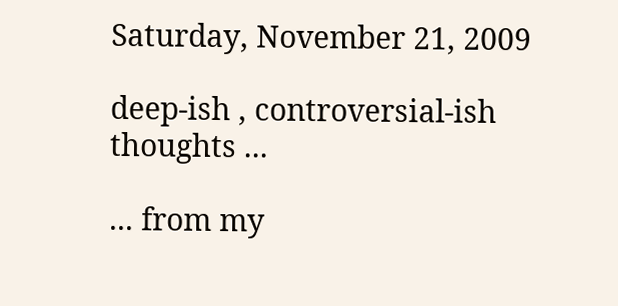Saturday, November 21, 2009

deep-ish , controversial-ish thoughts ...

... from my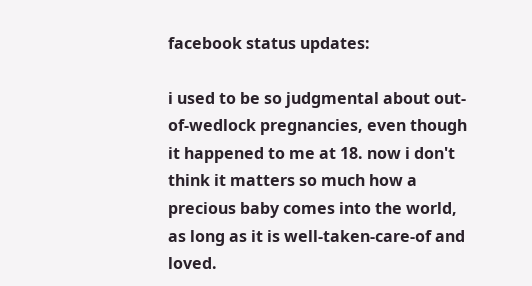facebook status updates:

i used to be so judgmental about out-of-wedlock pregnancies, even though it happened to me at 18. now i don't think it matters so much how a precious baby comes into the world, as long as it is well-taken-care-of and loved.